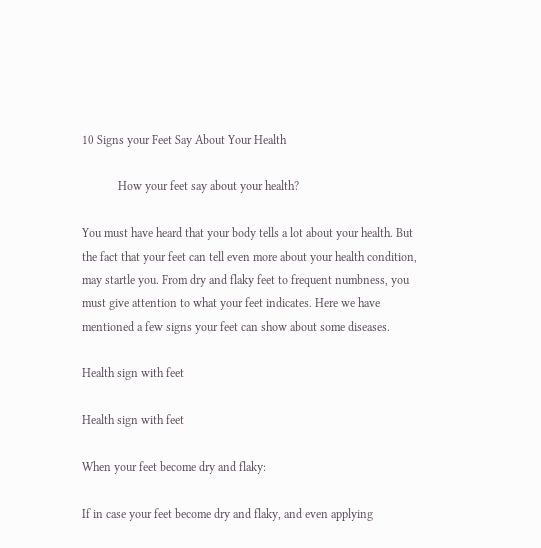10 Signs your Feet Say About Your Health

            How your feet say about your health?

You must have heard that your body tells a lot about your health. But the fact that your feet can tell even more about your health condition, may startle you. From dry and flaky feet to frequent numbness, you must give attention to what your feet indicates. Here we have mentioned a few signs your feet can show about some diseases.

Health sign with feet

Health sign with feet

When your feet become dry and flaky:

If in case your feet become dry and flaky, and even applying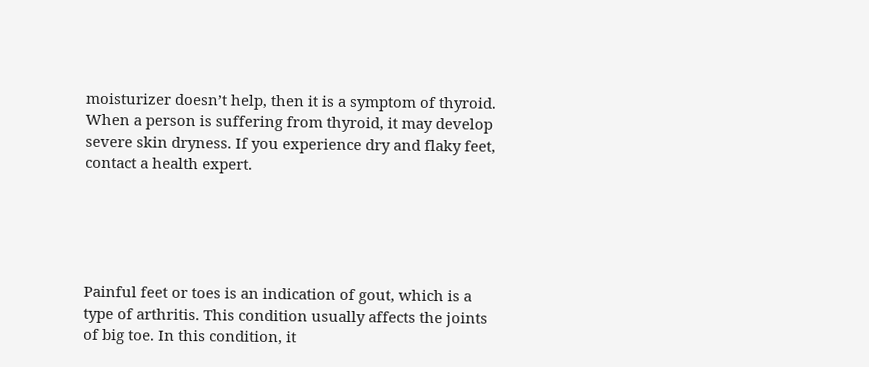moisturizer doesn’t help, then it is a symptom of thyroid. When a person is suffering from thyroid, it may develop severe skin dryness. If you experience dry and flaky feet, contact a health expert.





Painful feet or toes is an indication of gout, which is a type of arthritis. This condition usually affects the joints of big toe. In this condition, it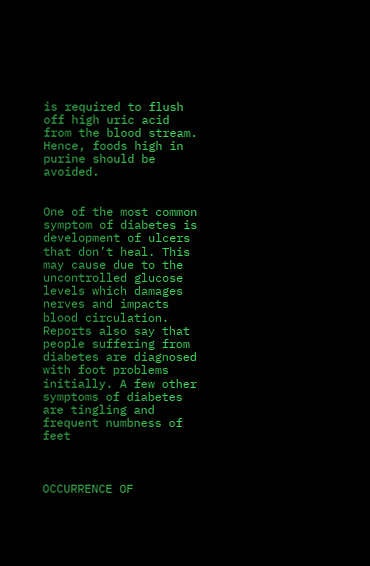is required to flush off high uric acid from the blood stream. Hence, foods high in purine should be avoided.


One of the most common symptom of diabetes is development of ulcers that don’t heal. This may cause due to the uncontrolled glucose levels which damages nerves and impacts blood circulation. Reports also say that people suffering from diabetes are diagnosed with foot problems initially. A few other symptoms of diabetes are tingling and frequent numbness of feet



OCCURRENCE OF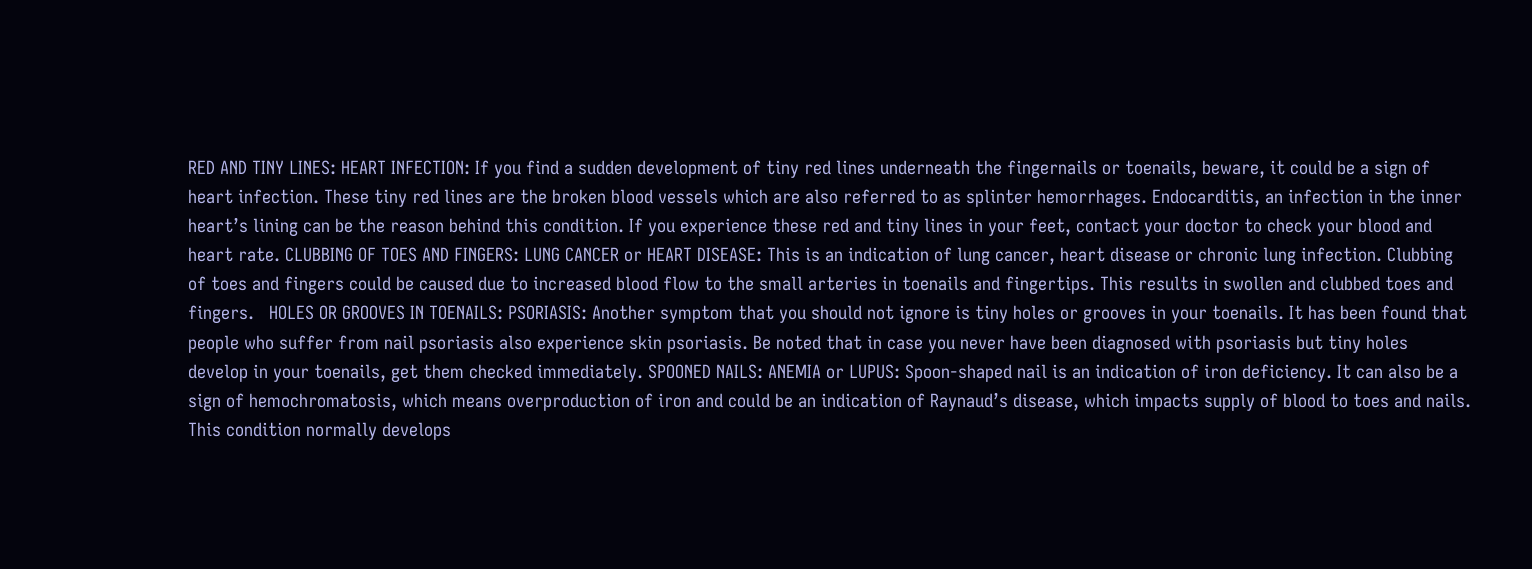RED AND TINY LINES: HEART INFECTION: If you find a sudden development of tiny red lines underneath the fingernails or toenails, beware, it could be a sign of heart infection. These tiny red lines are the broken blood vessels which are also referred to as splinter hemorrhages. Endocarditis, an infection in the inner heart’s lining can be the reason behind this condition. If you experience these red and tiny lines in your feet, contact your doctor to check your blood and heart rate. CLUBBING OF TOES AND FINGERS: LUNG CANCER or HEART DISEASE: This is an indication of lung cancer, heart disease or chronic lung infection. Clubbing of toes and fingers could be caused due to increased blood flow to the small arteries in toenails and fingertips. This results in swollen and clubbed toes and fingers.   HOLES OR GROOVES IN TOENAILS: PSORIASIS: Another symptom that you should not ignore is tiny holes or grooves in your toenails. It has been found that people who suffer from nail psoriasis also experience skin psoriasis. Be noted that in case you never have been diagnosed with psoriasis but tiny holes develop in your toenails, get them checked immediately. SPOONED NAILS: ANEMIA or LUPUS: Spoon-shaped nail is an indication of iron deficiency. It can also be a sign of hemochromatosis, which means overproduction of iron and could be an indication of Raynaud’s disease, which impacts supply of blood to toes and nails. This condition normally develops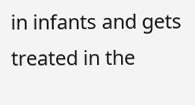in infants and gets treated in the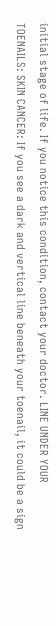initial stage of life. If you notice this condition, contact your doctor. LINE UNDER YOUR TOENAILS: SKIN CANCER: If you see a dark and vertical line beneath your toenail, it could be a sign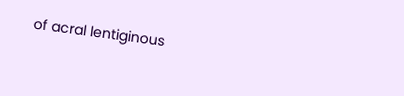of acral lentiginous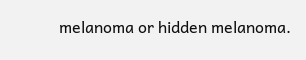melanoma or hidden melanoma.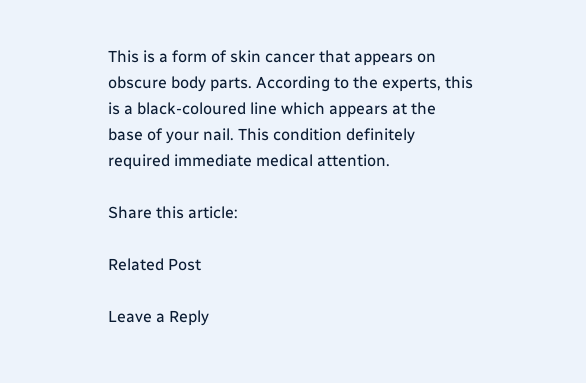This is a form of skin cancer that appears on obscure body parts. According to the experts, this is a black-coloured line which appears at the base of your nail. This condition definitely required immediate medical attention.

Share this article:

Related Post

Leave a Reply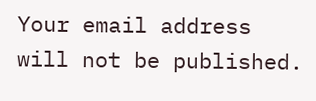Your email address will not be published.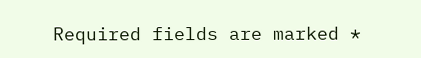Required fields are marked *